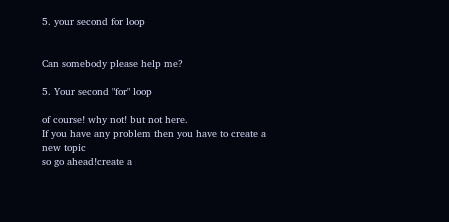5. your second for loop


Can somebody please help me?

5. Your second "for" loop

of course! why not! but not here.
If you have any problem then you have to create a new topic
so go ahead!create a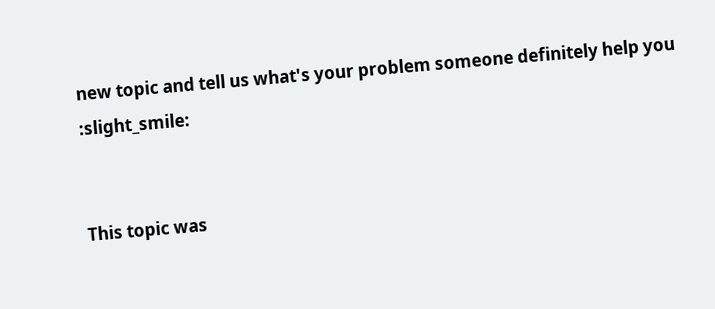new topic and tell us what's your problem someone definitely help you :slight_smile:


This topic was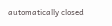automatically closed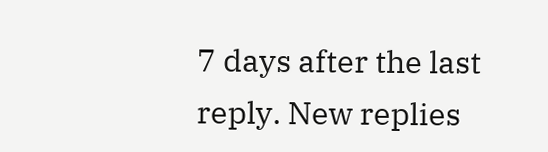7 days after the last reply. New replies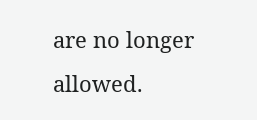are no longer allowed.